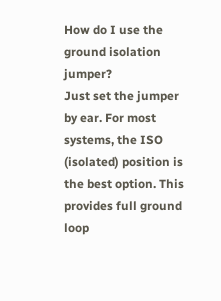How do I use the ground isolation jumper?
Just set the jumper by ear. For most systems, the ISO (isolated) position is the best option. This provides full ground loop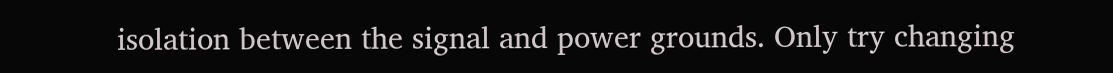isolation between the signal and power grounds. Only try changing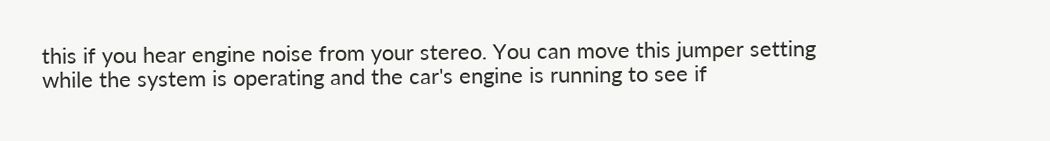this if you hear engine noise from your stereo. You can move this jumper setting while the system is operating and the car's engine is running to see if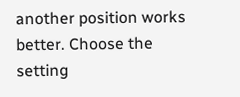another position works better. Choose the setting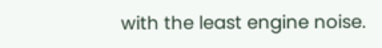with the least engine noise.